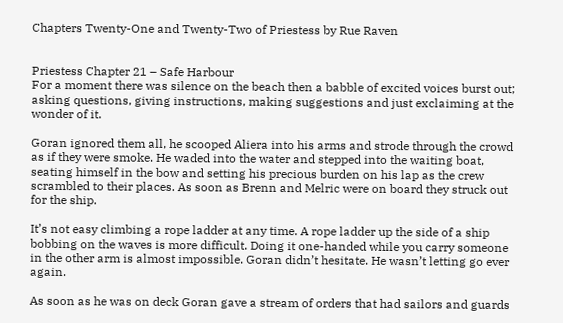Chapters Twenty-One and Twenty-Two of Priestess by Rue Raven


Priestess Chapter 21 – Safe Harbour
For a moment there was silence on the beach then a babble of excited voices burst out; asking questions, giving instructions, making suggestions and just exclaiming at the wonder of it.

Goran ignored them all, he scooped Aliera into his arms and strode through the crowd as if they were smoke. He waded into the water and stepped into the waiting boat, seating himself in the bow and setting his precious burden on his lap as the crew scrambled to their places. As soon as Brenn and Melric were on board they struck out for the ship.

It’s not easy climbing a rope ladder at any time. A rope ladder up the side of a ship bobbing on the waves is more difficult. Doing it one-handed while you carry someone in the other arm is almost impossible. Goran didn’t hesitate. He wasn’t letting go ever again.

As soon as he was on deck Goran gave a stream of orders that had sailors and guards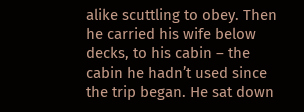alike scuttling to obey. Then he carried his wife below decks, to his cabin – the cabin he hadn’t used since the trip began. He sat down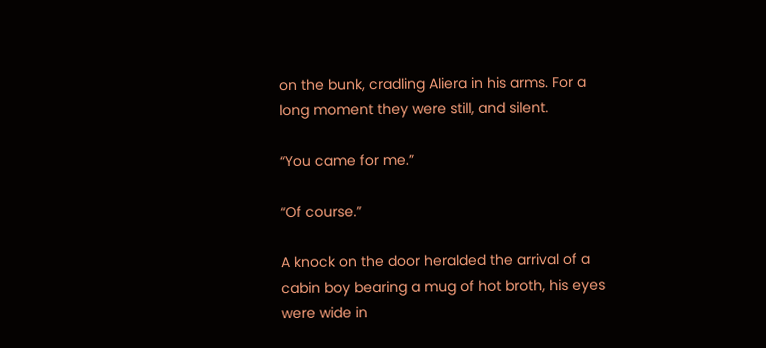on the bunk, cradling Aliera in his arms. For a long moment they were still, and silent.

“You came for me.”

“Of course.”

A knock on the door heralded the arrival of a cabin boy bearing a mug of hot broth, his eyes were wide in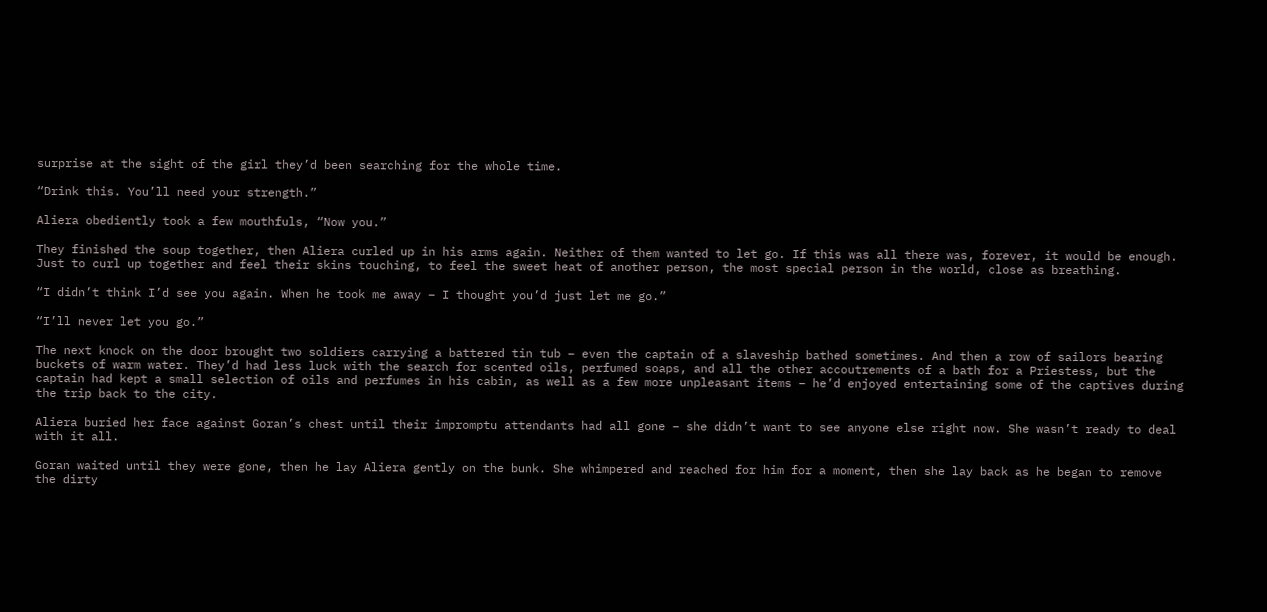surprise at the sight of the girl they’d been searching for the whole time.

“Drink this. You’ll need your strength.”

Aliera obediently took a few mouthfuls, “Now you.”

They finished the soup together, then Aliera curled up in his arms again. Neither of them wanted to let go. If this was all there was, forever, it would be enough. Just to curl up together and feel their skins touching, to feel the sweet heat of another person, the most special person in the world, close as breathing.

“I didn’t think I’d see you again. When he took me away – I thought you’d just let me go.”

“I’ll never let you go.”

The next knock on the door brought two soldiers carrying a battered tin tub – even the captain of a slaveship bathed sometimes. And then a row of sailors bearing buckets of warm water. They’d had less luck with the search for scented oils, perfumed soaps, and all the other accoutrements of a bath for a Priestess, but the captain had kept a small selection of oils and perfumes in his cabin, as well as a few more unpleasant items – he’d enjoyed entertaining some of the captives during the trip back to the city.

Aliera buried her face against Goran’s chest until their impromptu attendants had all gone – she didn’t want to see anyone else right now. She wasn’t ready to deal with it all.

Goran waited until they were gone, then he lay Aliera gently on the bunk. She whimpered and reached for him for a moment, then she lay back as he began to remove the dirty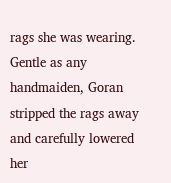rags she was wearing. Gentle as any handmaiden, Goran stripped the rags away and carefully lowered her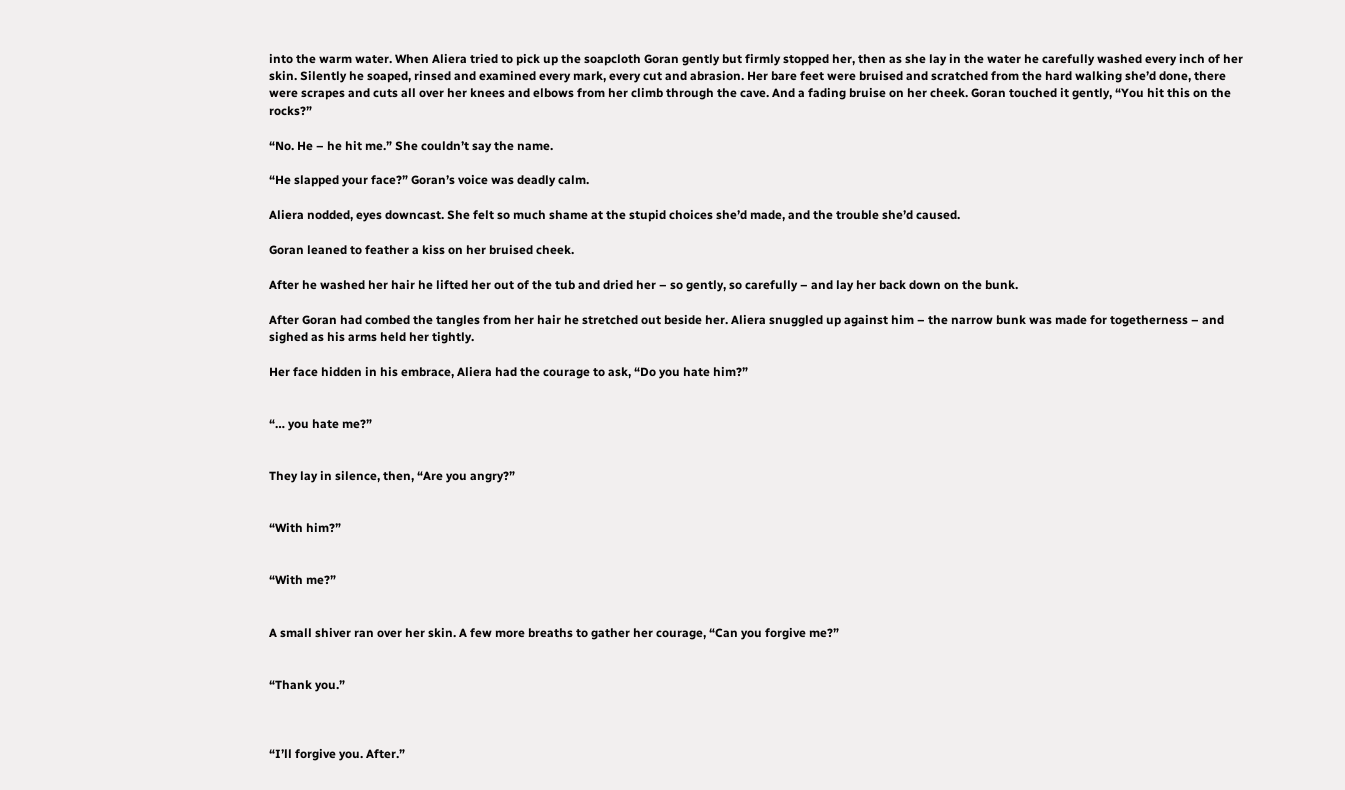into the warm water. When Aliera tried to pick up the soapcloth Goran gently but firmly stopped her, then as she lay in the water he carefully washed every inch of her skin. Silently he soaped, rinsed and examined every mark, every cut and abrasion. Her bare feet were bruised and scratched from the hard walking she’d done, there were scrapes and cuts all over her knees and elbows from her climb through the cave. And a fading bruise on her cheek. Goran touched it gently, “You hit this on the rocks?”

“No. He – he hit me.” She couldn’t say the name.

“He slapped your face?” Goran’s voice was deadly calm.

Aliera nodded, eyes downcast. She felt so much shame at the stupid choices she’d made, and the trouble she’d caused.

Goran leaned to feather a kiss on her bruised cheek.

After he washed her hair he lifted her out of the tub and dried her – so gently, so carefully – and lay her back down on the bunk.

After Goran had combed the tangles from her hair he stretched out beside her. Aliera snuggled up against him – the narrow bunk was made for togetherness – and sighed as his arms held her tightly.

Her face hidden in his embrace, Aliera had the courage to ask, “Do you hate him?”


“… you hate me?”


They lay in silence, then, “Are you angry?”


“With him?”


“With me?”


A small shiver ran over her skin. A few more breaths to gather her courage, “Can you forgive me?”


“Thank you.”



“I’ll forgive you. After.”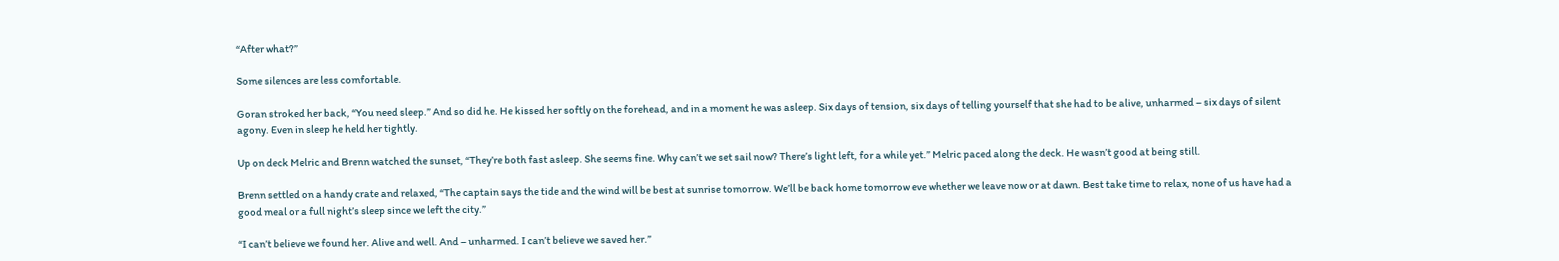“After what?”

Some silences are less comfortable.

Goran stroked her back, “You need sleep.” And so did he. He kissed her softly on the forehead, and in a moment he was asleep. Six days of tension, six days of telling yourself that she had to be alive, unharmed – six days of silent agony. Even in sleep he held her tightly.

Up on deck Melric and Brenn watched the sunset, “They’re both fast asleep. She seems fine. Why can’t we set sail now? There’s light left, for a while yet.” Melric paced along the deck. He wasn’t good at being still.

Brenn settled on a handy crate and relaxed, “The captain says the tide and the wind will be best at sunrise tomorrow. We’ll be back home tomorrow eve whether we leave now or at dawn. Best take time to relax, none of us have had a good meal or a full night’s sleep since we left the city.”

“I can’t believe we found her. Alive and well. And – unharmed. I can’t believe we saved her.”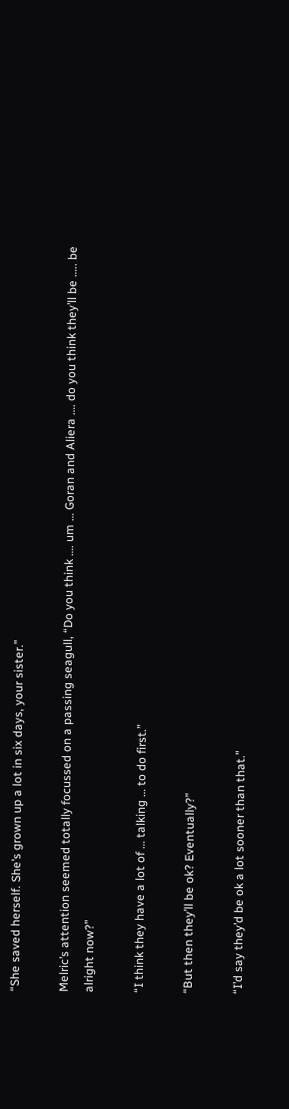“She saved herself. She’s grown up a lot in six days, your sister.”

Melric’s attention seemed totally focussed on a passing seagull, “Do you think …. um … Goran and Aliera …. do you think they’ll be ….. be alright now?”

“I think they have a lot of … talking … to do first.”

“But then they’ll be ok? Eventually?”

“I’d say they’d be ok a lot sooner than that.”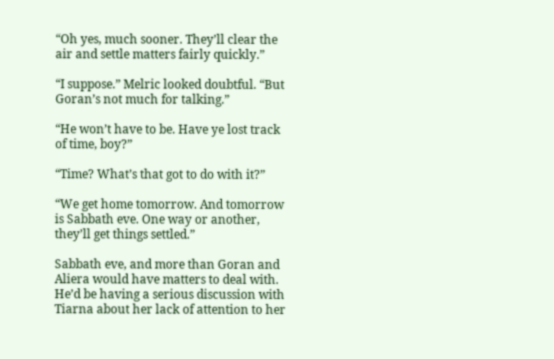“Oh yes, much sooner. They’ll clear the air and settle matters fairly quickly.”

“I suppose.” Melric looked doubtful. “But Goran’s not much for talking.”

“He won’t have to be. Have ye lost track of time, boy?”

“Time? What’s that got to do with it?”

“We get home tomorrow. And tomorrow is Sabbath eve. One way or another, they’ll get things settled.”

Sabbath eve, and more than Goran and Aliera would have matters to deal with. He’d be having a serious discussion with Tiarna about her lack of attention to her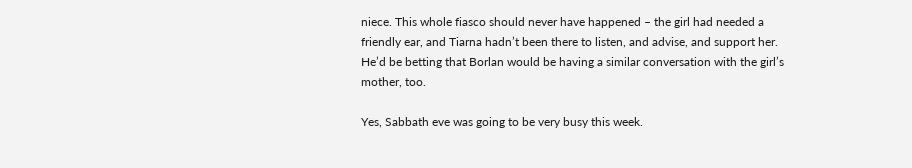niece. This whole fiasco should never have happened – the girl had needed a friendly ear, and Tiarna hadn’t been there to listen, and advise, and support her. He’d be betting that Borlan would be having a similar conversation with the girl’s mother, too.

Yes, Sabbath eve was going to be very busy this week.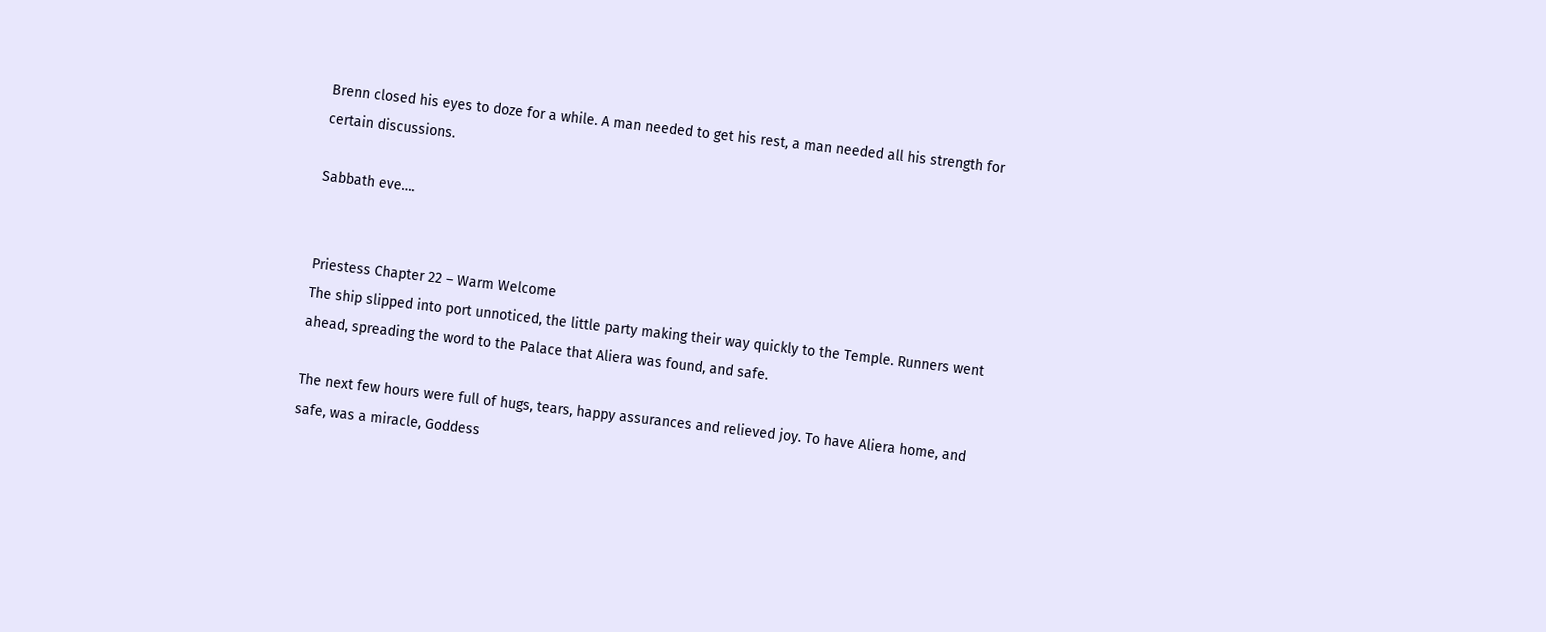Brenn closed his eyes to doze for a while. A man needed to get his rest, a man needed all his strength for certain discussions.

Sabbath eve….


Priestess Chapter 22 – Warm Welcome
The ship slipped into port unnoticed, the little party making their way quickly to the Temple. Runners went ahead, spreading the word to the Palace that Aliera was found, and safe.

The next few hours were full of hugs, tears, happy assurances and relieved joy. To have Aliera home, and safe, was a miracle, Goddess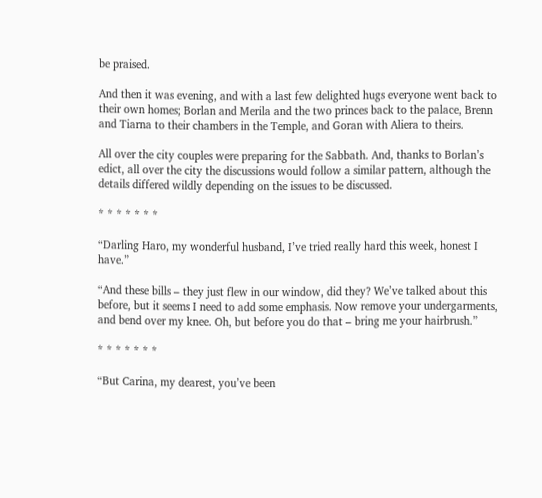be praised.

And then it was evening, and with a last few delighted hugs everyone went back to their own homes; Borlan and Merila and the two princes back to the palace, Brenn and Tiarna to their chambers in the Temple, and Goran with Aliera to theirs.

All over the city couples were preparing for the Sabbath. And, thanks to Borlan’s edict, all over the city the discussions would follow a similar pattern, although the details differed wildly depending on the issues to be discussed.

* * * * * * *

“Darling Haro, my wonderful husband, I’ve tried really hard this week, honest I have.”

“And these bills – they just flew in our window, did they? We’ve talked about this before, but it seems I need to add some emphasis. Now remove your undergarments, and bend over my knee. Oh, but before you do that – bring me your hairbrush.”

* * * * * * *

“But Carina, my dearest, you’ve been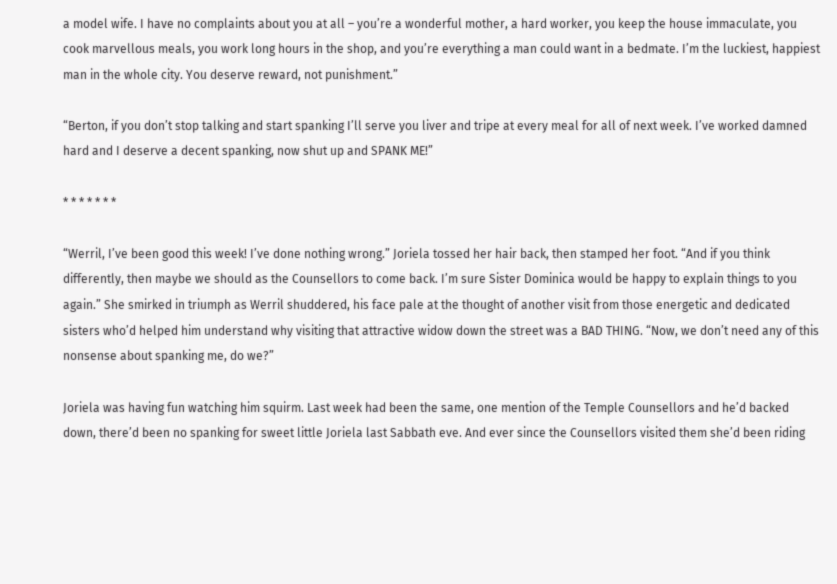a model wife. I have no complaints about you at all – you’re a wonderful mother, a hard worker, you keep the house immaculate, you cook marvellous meals, you work long hours in the shop, and you’re everything a man could want in a bedmate. I’m the luckiest, happiest man in the whole city. You deserve reward, not punishment.”

“Berton, if you don’t stop talking and start spanking I’ll serve you liver and tripe at every meal for all of next week. I’ve worked damned hard and I deserve a decent spanking, now shut up and SPANK ME!”

* * * * * * *

“Werril, I’ve been good this week! I’ve done nothing wrong.” Joriela tossed her hair back, then stamped her foot. “And if you think differently, then maybe we should as the Counsellors to come back. I’m sure Sister Dominica would be happy to explain things to you again.” She smirked in triumph as Werril shuddered, his face pale at the thought of another visit from those energetic and dedicated sisters who’d helped him understand why visiting that attractive widow down the street was a BAD THING. “Now, we don’t need any of this nonsense about spanking me, do we?”

Joriela was having fun watching him squirm. Last week had been the same, one mention of the Temple Counsellors and he’d backed down, there’d been no spanking for sweet little Joriela last Sabbath eve. And ever since the Counsellors visited them she’d been riding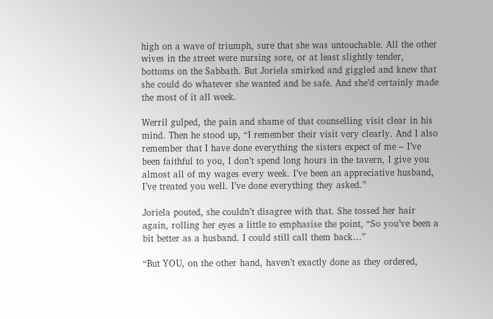high on a wave of triumph, sure that she was untouchable. All the other wives in the street were nursing sore, or at least slightly tender, bottoms on the Sabbath. But Joriela smirked and giggled and knew that she could do whatever she wanted and be safe. And she’d certainly made the most of it all week.

Werril gulped, the pain and shame of that counselling visit clear in his mind. Then he stood up, “I remember their visit very clearly. And I also remember that I have done everything the sisters expect of me – I’ve been faithful to you, I don’t spend long hours in the tavern, I give you almost all of my wages every week. I’ve been an appreciative husband, I’ve treated you well. I’ve done everything they asked.”

Joriela pouted, she couldn’t disagree with that. She tossed her hair again, rolling her eyes a little to emphasise the point, “So you’ve been a bit better as a husband. I could still call them back…”

“But YOU, on the other hand, haven’t exactly done as they ordered,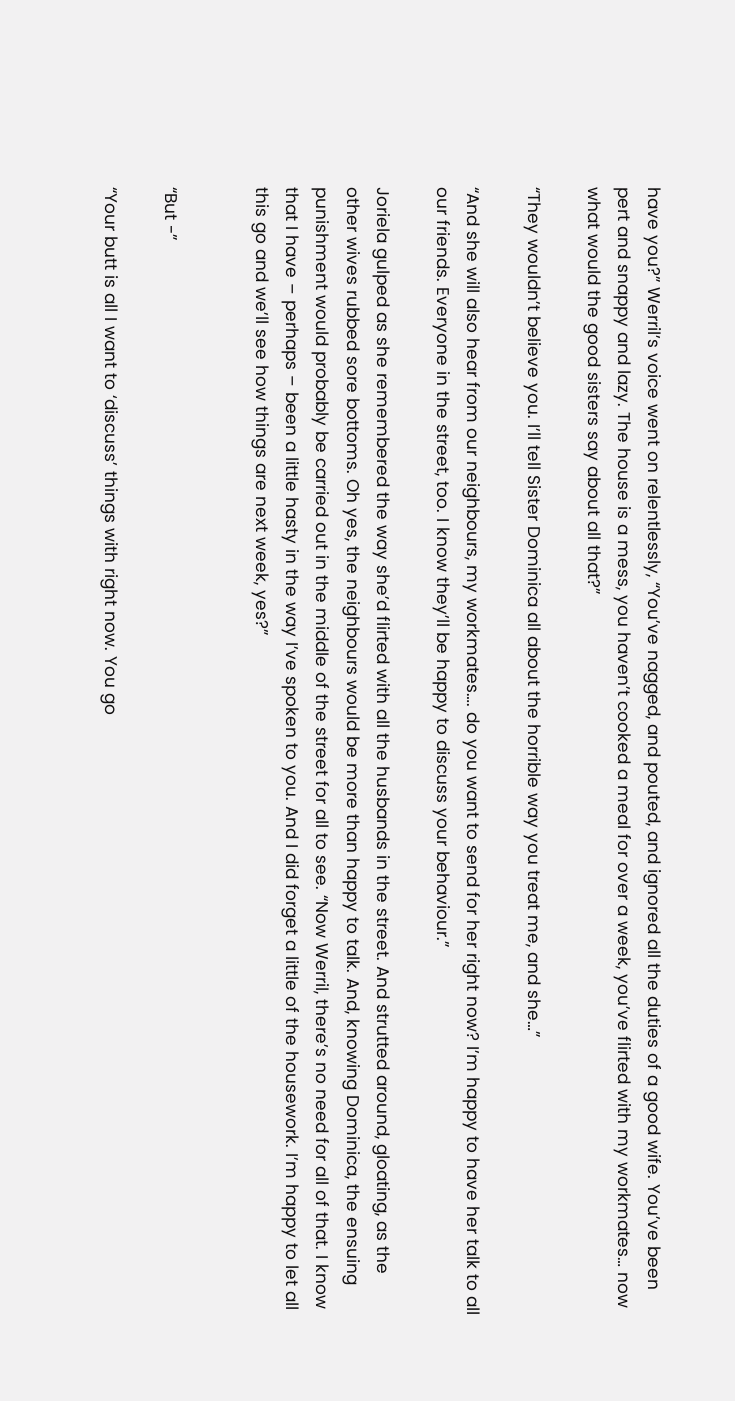have you?” Werril’s voice went on relentlessly, “You’ve nagged, and pouted, and ignored all the duties of a good wife. You’ve been pert and snappy and lazy. The house is a mess, you haven’t cooked a meal for over a week, you’ve flirted with my workmates… now what would the good sisters say about all that?”

“They wouldn’t believe you. I’ll tell Sister Dominica all about the horrible way you treat me, and she…”

“And she will also hear from our neighbours, my workmates…. do you want to send for her right now? I’m happy to have her talk to all our friends. Everyone in the street, too. I know they’ll be happy to discuss your behaviour.”

Joriela gulped as she remembered the way she’d flirted with all the husbands in the street. And strutted around, gloating, as the other wives rubbed sore bottoms. Oh yes, the neighbours would be more than happy to talk. And, knowing Dominica, the ensuing punishment would probably be carried out in the middle of the street for all to see. “Now Werril, there’s no need for all of that. I know that I have – perhaps – been a little hasty in the way I’ve spoken to you. And I did forget a little of the housework. I’m happy to let all this go and we’ll see how things are next week, yes?”


“But -”

“Your butt is all I want to ‘discuss’ things with right now. You go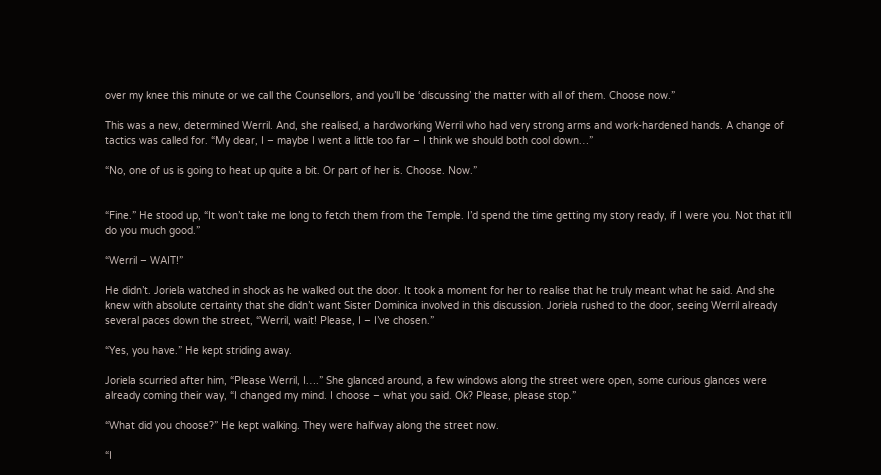over my knee this minute or we call the Counsellors, and you’ll be ‘discussing’ the matter with all of them. Choose now.”

This was a new, determined Werril. And, she realised, a hardworking Werril who had very strong arms and work-hardened hands. A change of tactics was called for. “My dear, I – maybe I went a little too far – I think we should both cool down…”

“No, one of us is going to heat up quite a bit. Or part of her is. Choose. Now.”


“Fine.” He stood up, “It won’t take me long to fetch them from the Temple. I’d spend the time getting my story ready, if I were you. Not that it’ll do you much good.”

“Werril – WAIT!”

He didn’t. Joriela watched in shock as he walked out the door. It took a moment for her to realise that he truly meant what he said. And she knew with absolute certainty that she didn’t want Sister Dominica involved in this discussion. Joriela rushed to the door, seeing Werril already several paces down the street, “Werril, wait! Please, I – I’ve chosen.”

“Yes, you have.” He kept striding away.

Joriela scurried after him, “Please Werril, I….” She glanced around, a few windows along the street were open, some curious glances were already coming their way, “I changed my mind. I choose – what you said. Ok? Please, please stop.”

“What did you choose?” He kept walking. They were halfway along the street now.

“I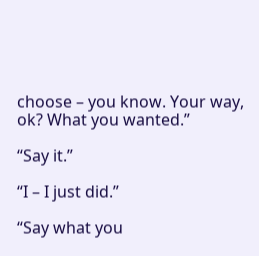choose – you know. Your way, ok? What you wanted.”

“Say it.”

“I – I just did.”

“Say what you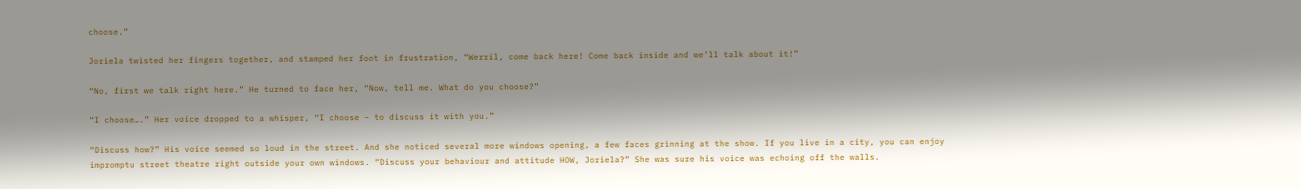choose.”

Joriela twisted her fingers together, and stamped her foot in frustration, “Werril, come back here! Come back inside and we’ll talk about it!”

“No, first we talk right here.” He turned to face her, “Now, tell me. What do you choose?”

“I choose….” Her voice dropped to a whisper, “I choose – to discuss it with you.”

“Discuss how?” His voice seemed so loud in the street. And she noticed several more windows opening, a few faces grinning at the show. If you live in a city, you can enjoy impromptu street theatre right outside your own windows. “Discuss your behaviour and attitude HOW, Joriela?” She was sure his voice was echoing off the walls.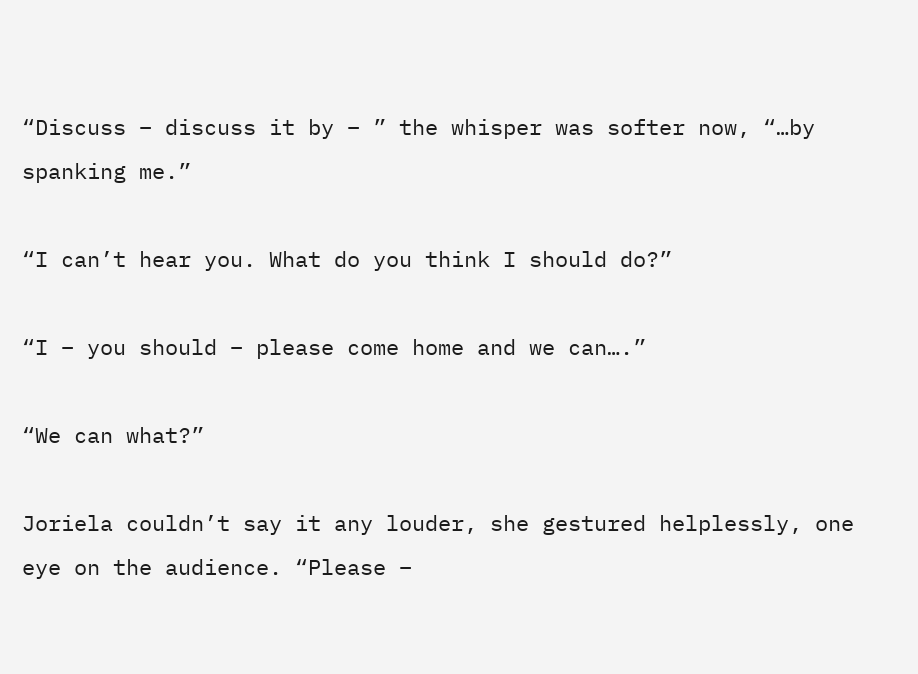“Discuss – discuss it by – ” the whisper was softer now, “…by spanking me.”

“I can’t hear you. What do you think I should do?”

“I – you should – please come home and we can….”

“We can what?”

Joriela couldn’t say it any louder, she gestured helplessly, one eye on the audience. “Please –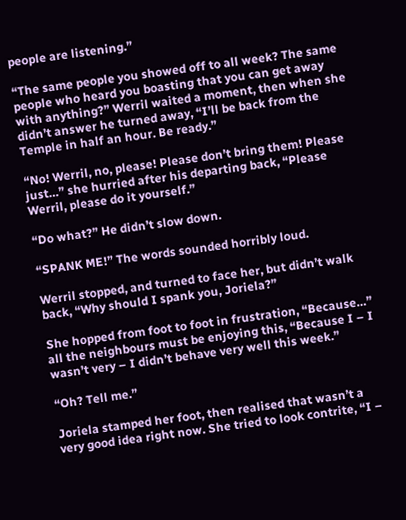people are listening.”

“The same people you showed off to all week? The same people who heard you boasting that you can get away with anything?” Werril waited a moment, then when she didn’t answer he turned away, “I’ll be back from the Temple in half an hour. Be ready.”

“No! Werril, no, please! Please don’t bring them! Please just…” she hurried after his departing back, “Please Werril, please do it yourself.”

“Do what?” He didn’t slow down.

“SPANK ME!” The words sounded horribly loud.

Werril stopped, and turned to face her, but didn’t walk back, “Why should I spank you, Joriela?”

She hopped from foot to foot in frustration, “Because…” all the neighbours must be enjoying this, “Because I – I wasn’t very – I didn’t behave very well this week.”

“Oh? Tell me.”

Joriela stamped her foot, then realised that wasn’t a very good idea right now. She tried to look contrite, “I –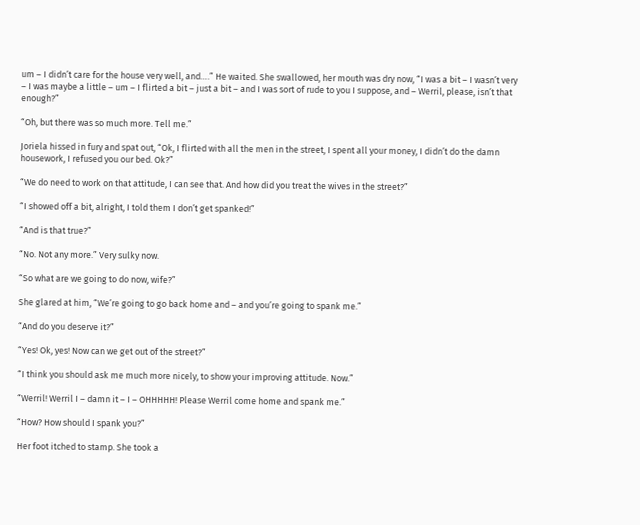um – I didn’t care for the house very well, and….” He waited. She swallowed, her mouth was dry now, “I was a bit – I wasn’t very – I was maybe a little – um – I flirted a bit – just a bit – and I was sort of rude to you I suppose, and – Werril, please, isn’t that enough?”

“Oh, but there was so much more. Tell me.”

Joriela hissed in fury and spat out, “Ok, I flirted with all the men in the street, I spent all your money, I didn’t do the damn housework, I refused you our bed. Ok?”

“We do need to work on that attitude, I can see that. And how did you treat the wives in the street?”

“I showed off a bit, alright, I told them I don’t get spanked!”

“And is that true?”

“No. Not any more.” Very sulky now.

“So what are we going to do now, wife?”

She glared at him, “We’re going to go back home and – and you’re going to spank me.”

“And do you deserve it?”

“Yes! Ok, yes! Now can we get out of the street?”

“I think you should ask me much more nicely, to show your improving attitude. Now.”

“Werril! Werril I – damn it – I – OHHHHH! Please Werril come home and spank me.”

“How? How should I spank you?”

Her foot itched to stamp. She took a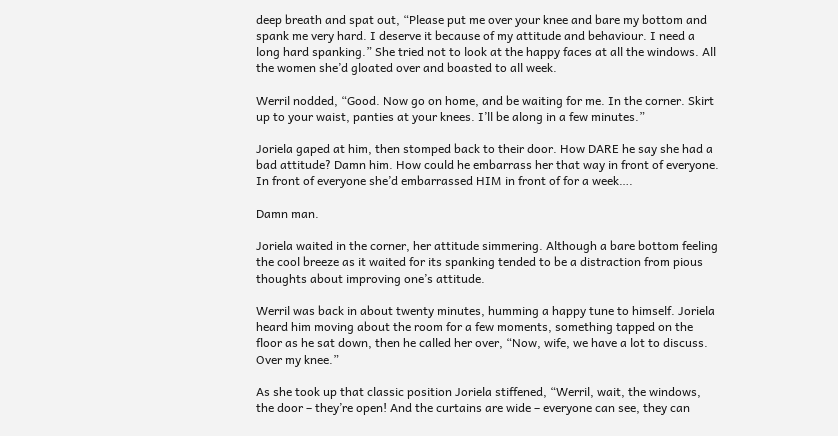deep breath and spat out, “Please put me over your knee and bare my bottom and spank me very hard. I deserve it because of my attitude and behaviour. I need a long hard spanking.” She tried not to look at the happy faces at all the windows. All the women she’d gloated over and boasted to all week.

Werril nodded, “Good. Now go on home, and be waiting for me. In the corner. Skirt up to your waist, panties at your knees. I’ll be along in a few minutes.”

Joriela gaped at him, then stomped back to their door. How DARE he say she had a bad attitude? Damn him. How could he embarrass her that way in front of everyone. In front of everyone she’d embarrassed HIM in front of for a week….

Damn man.

Joriela waited in the corner, her attitude simmering. Although a bare bottom feeling the cool breeze as it waited for its spanking tended to be a distraction from pious thoughts about improving one’s attitude.

Werril was back in about twenty minutes, humming a happy tune to himself. Joriela heard him moving about the room for a few moments, something tapped on the floor as he sat down, then he called her over, “Now, wife, we have a lot to discuss. Over my knee.”

As she took up that classic position Joriela stiffened, “Werril, wait, the windows, the door – they’re open! And the curtains are wide – everyone can see, they can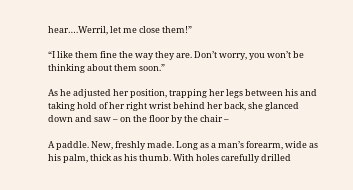hear….Werril, let me close them!”

“I like them fine the way they are. Don’t worry, you won’t be thinking about them soon.”

As he adjusted her position, trapping her legs between his and taking hold of her right wrist behind her back, she glanced down and saw – on the floor by the chair –

A paddle. New, freshly made. Long as a man’s forearm, wide as his palm, thick as his thumb. With holes carefully drilled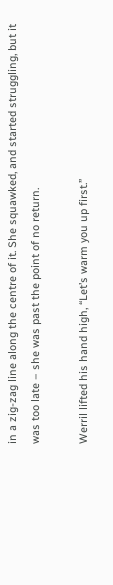in a zig-zag line along the centre of it. She squawked, and started struggling, but it was too late – she was past the point of no return.

Werril lifted his hand high, “Let’s warm you up first.”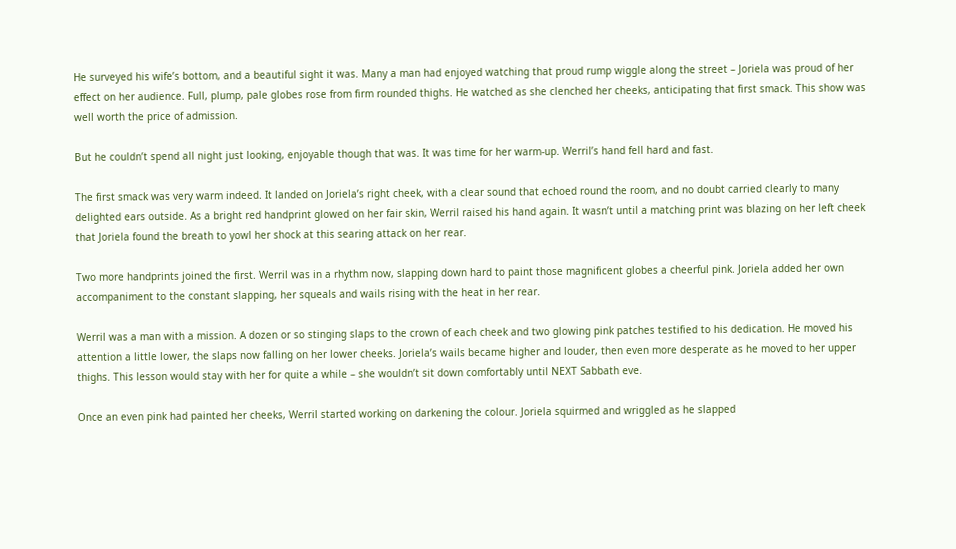He surveyed his wife’s bottom, and a beautiful sight it was. Many a man had enjoyed watching that proud rump wiggle along the street – Joriela was proud of her effect on her audience. Full, plump, pale globes rose from firm rounded thighs. He watched as she clenched her cheeks, anticipating that first smack. This show was well worth the price of admission.

But he couldn’t spend all night just looking, enjoyable though that was. It was time for her warm-up. Werril’s hand fell hard and fast.

The first smack was very warm indeed. It landed on Joriela’s right cheek, with a clear sound that echoed round the room, and no doubt carried clearly to many delighted ears outside. As a bright red handprint glowed on her fair skin, Werril raised his hand again. It wasn’t until a matching print was blazing on her left cheek that Joriela found the breath to yowl her shock at this searing attack on her rear.

Two more handprints joined the first. Werril was in a rhythm now, slapping down hard to paint those magnificent globes a cheerful pink. Joriela added her own accompaniment to the constant slapping, her squeals and wails rising with the heat in her rear.

Werril was a man with a mission. A dozen or so stinging slaps to the crown of each cheek and two glowing pink patches testified to his dedication. He moved his attention a little lower, the slaps now falling on her lower cheeks. Joriela’s wails became higher and louder, then even more desperate as he moved to her upper thighs. This lesson would stay with her for quite a while – she wouldn’t sit down comfortably until NEXT Sabbath eve.

Once an even pink had painted her cheeks, Werril started working on darkening the colour. Joriela squirmed and wriggled as he slapped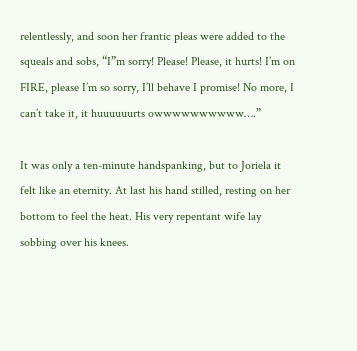relentlessly, and soon her frantic pleas were added to the squeals and sobs, “I”m sorry! Please! Please, it hurts! I’m on FIRE, please I’m so sorry, I’ll behave I promise! No more, I can’t take it, it huuuuuurts owwwwwwwwww….”

It was only a ten-minute handspanking, but to Joriela it felt like an eternity. At last his hand stilled, resting on her bottom to feel the heat. His very repentant wife lay sobbing over his knees.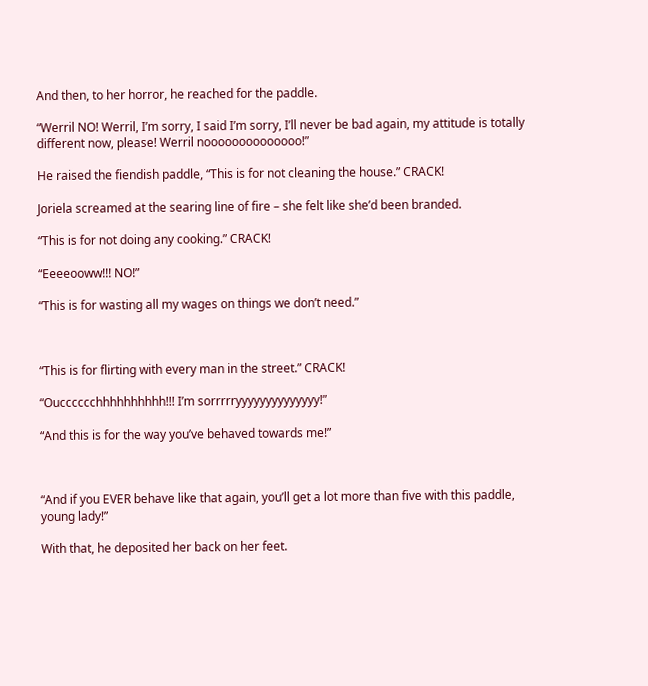And then, to her horror, he reached for the paddle.

“Werril NO! Werril, I’m sorry, I said I’m sorry, I’ll never be bad again, my attitude is totally different now, please! Werril noooooooooooooo!”

He raised the fiendish paddle, “This is for not cleaning the house.” CRACK!

Joriela screamed at the searing line of fire – she felt like she’d been branded.

“This is for not doing any cooking.” CRACK!

“Eeeeooww!!! NO!”

“This is for wasting all my wages on things we don’t need.”



“This is for flirting with every man in the street.” CRACK!

“Oucccccchhhhhhhhhh!!! I’m sorrrrryyyyyyyyyyyyyy!”

“And this is for the way you’ve behaved towards me!”



“And if you EVER behave like that again, you’ll get a lot more than five with this paddle, young lady!”

With that, he deposited her back on her feet.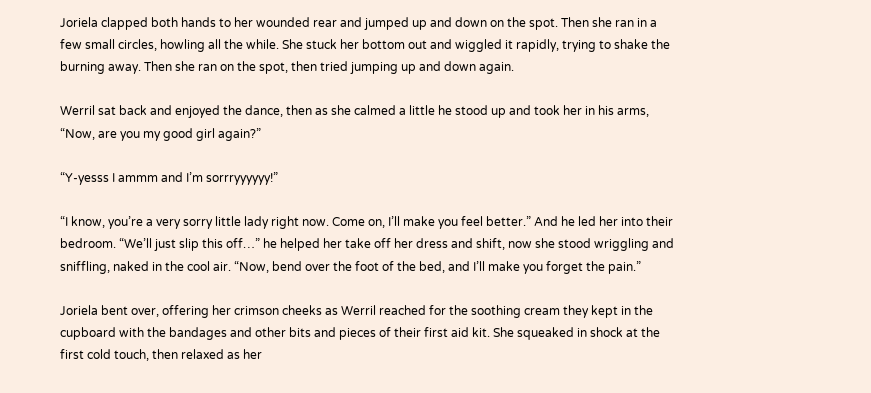Joriela clapped both hands to her wounded rear and jumped up and down on the spot. Then she ran in a few small circles, howling all the while. She stuck her bottom out and wiggled it rapidly, trying to shake the burning away. Then she ran on the spot, then tried jumping up and down again.

Werril sat back and enjoyed the dance, then as she calmed a little he stood up and took her in his arms, “Now, are you my good girl again?”

“Y-yesss I ammm and I’m sorrryyyyyy!”

“I know, you’re a very sorry little lady right now. Come on, I’ll make you feel better.” And he led her into their bedroom. “We’ll just slip this off…” he helped her take off her dress and shift, now she stood wriggling and sniffling, naked in the cool air. “Now, bend over the foot of the bed, and I’ll make you forget the pain.”

Joriela bent over, offering her crimson cheeks as Werril reached for the soothing cream they kept in the cupboard with the bandages and other bits and pieces of their first aid kit. She squeaked in shock at the first cold touch, then relaxed as her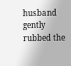husband gently rubbed the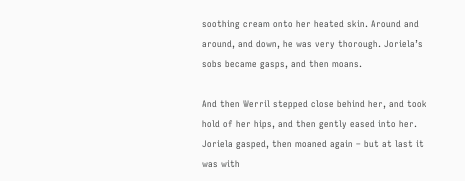soothing cream onto her heated skin. Around and around, and down, he was very thorough. Joriela’s sobs became gasps, and then moans.

And then Werril stepped close behind her, and took hold of her hips, and then gently eased into her. Joriela gasped, then moaned again – but at last it was with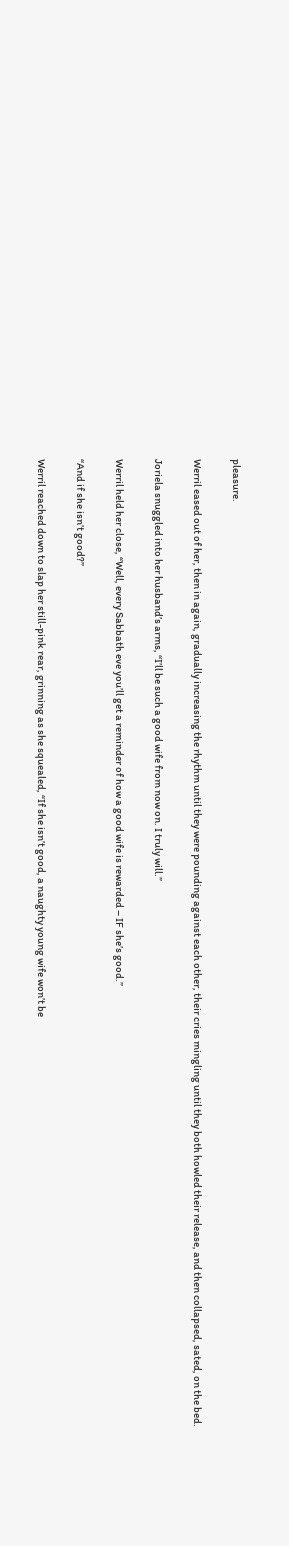pleasure.

Werril eased out of her, then in again, gradually increasing the rhythm until they were pounding against each other, their cries mingling until they both howled their release, and then collapsed, sated, on the bed.

Joriela snuggled into her husband’s arms, “I’ll be such a good wife from now on. I truly will.”

Werril held her close, “Well, every Sabbath eve you’ll get a reminder of how a good wife is rewarded – IF she’s good.”

“And if she isn’t good?”

Werril reached down to slap her still-pink rear, grinning as she squealed, “If she isn’t good, a naughty young wife won’t be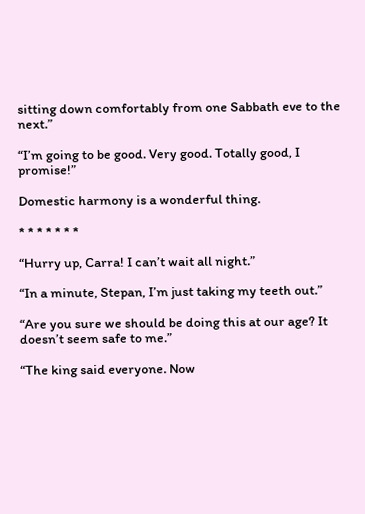sitting down comfortably from one Sabbath eve to the next.”

“I’m going to be good. Very good. Totally good, I promise!”

Domestic harmony is a wonderful thing.

* * * * * * *

“Hurry up, Carra! I can’t wait all night.”

“In a minute, Stepan, I’m just taking my teeth out.”

“Are you sure we should be doing this at our age? It doesn’t seem safe to me.”

“The king said everyone. Now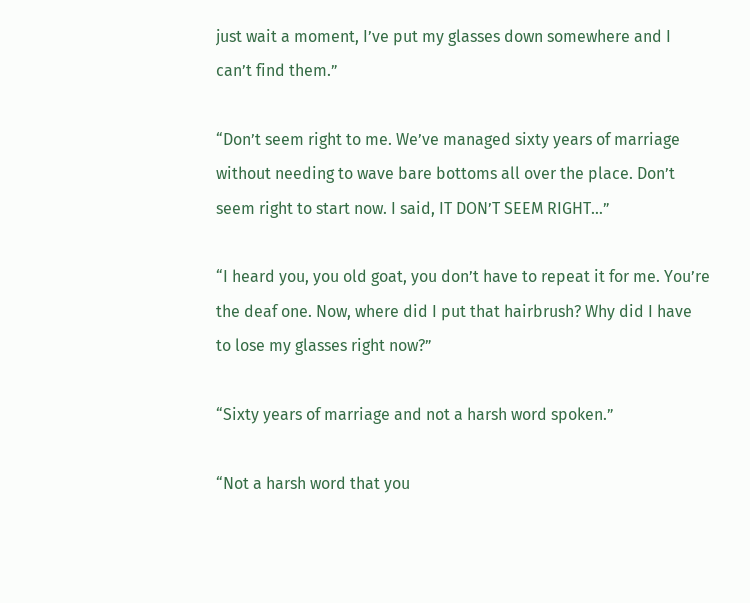just wait a moment, I’ve put my glasses down somewhere and I can’t find them.”

“Don’t seem right to me. We’ve managed sixty years of marriage without needing to wave bare bottoms all over the place. Don’t seem right to start now. I said, IT DON’T SEEM RIGHT…”

“I heard you, you old goat, you don’t have to repeat it for me. You’re the deaf one. Now, where did I put that hairbrush? Why did I have to lose my glasses right now?”

“Sixty years of marriage and not a harsh word spoken.”

“Not a harsh word that you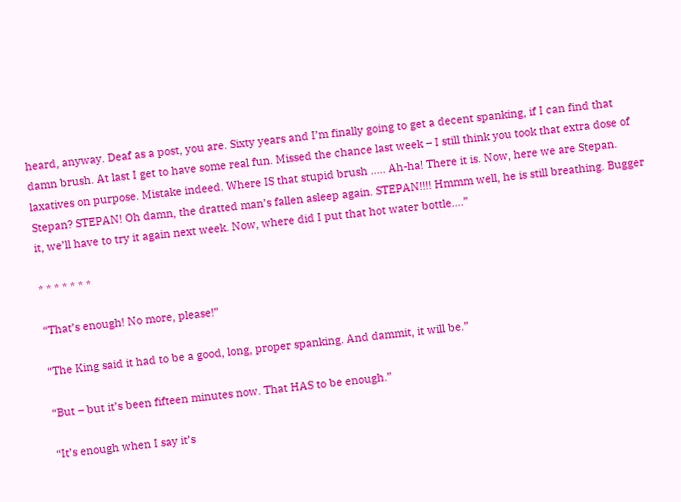heard, anyway. Deaf as a post, you are. Sixty years and I’m finally going to get a decent spanking, if I can find that damn brush. At last I get to have some real fun. Missed the chance last week – I still think you took that extra dose of laxatives on purpose. Mistake indeed. Where IS that stupid brush ….. Ah-ha! There it is. Now, here we are Stepan. Stepan? STEPAN! Oh damn, the dratted man’s fallen asleep again. STEPAN!!!! Hmmm well, he is still breathing. Bugger it, we’ll have to try it again next week. Now, where did I put that hot water bottle….”

* * * * * * *

“That’s enough! No more, please!”

“The King said it had to be a good, long, proper spanking. And dammit, it will be.”

“But – but it’s been fifteen minutes now. That HAS to be enough.”

“It’s enough when I say it’s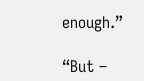enough.”

“But –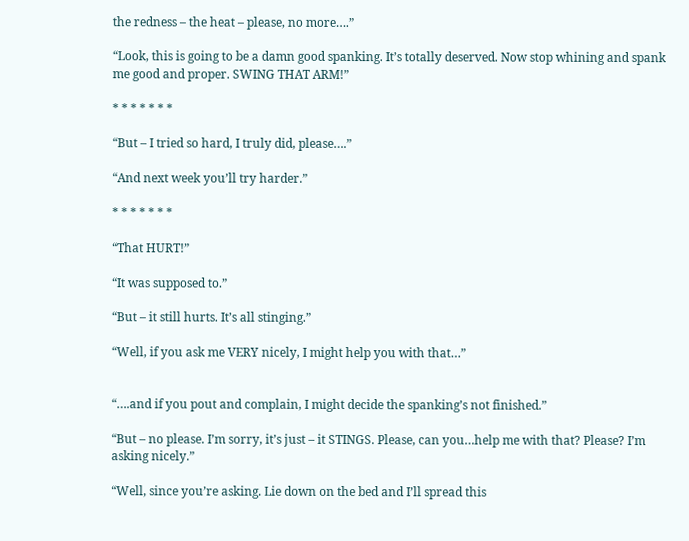the redness – the heat – please, no more….”

“Look, this is going to be a damn good spanking. It’s totally deserved. Now stop whining and spank me good and proper. SWING THAT ARM!”

* * * * * * *

“But – I tried so hard, I truly did, please….”

“And next week you’ll try harder.”

* * * * * * *

“That HURT!”

“It was supposed to.”

“But – it still hurts. It’s all stinging.”

“Well, if you ask me VERY nicely, I might help you with that…”


“….and if you pout and complain, I might decide the spanking’s not finished.”

“But – no please. I’m sorry, it’s just – it STINGS. Please, can you…help me with that? Please? I’m asking nicely.”

“Well, since you’re asking. Lie down on the bed and I’ll spread this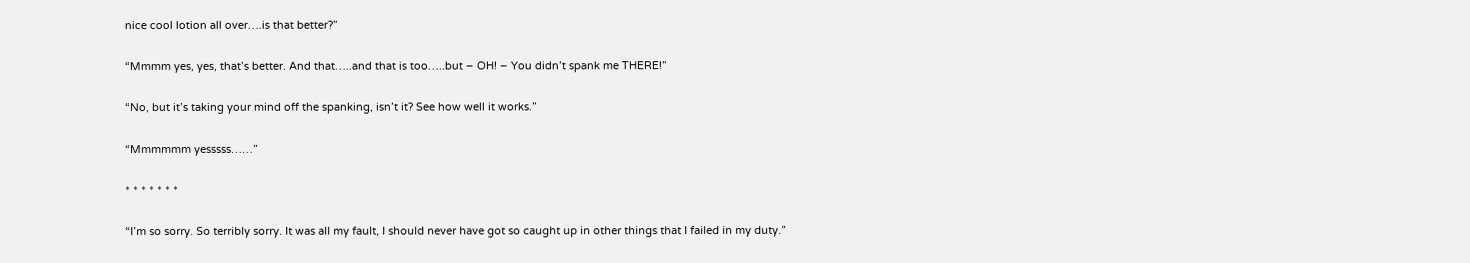nice cool lotion all over….is that better?”

“Mmmm yes, yes, that’s better. And that…..and that is too…..but – OH! – You didn’t spank me THERE!”

“No, but it’s taking your mind off the spanking, isn’t it? See how well it works.”

“Mmmmmm yesssss……”

* * * * * * *

“I’m so sorry. So terribly sorry. It was all my fault, I should never have got so caught up in other things that I failed in my duty.”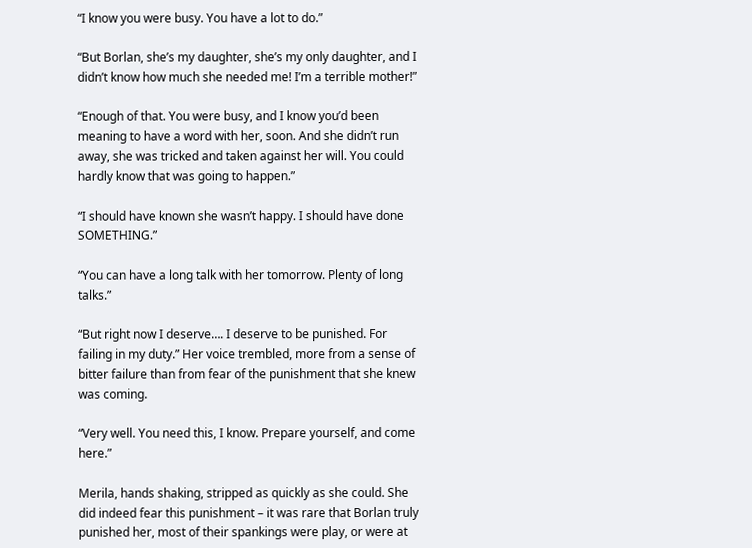“I know you were busy. You have a lot to do.”

“But Borlan, she’s my daughter, she’s my only daughter, and I didn’t know how much she needed me! I’m a terrible mother!”

“Enough of that. You were busy, and I know you’d been meaning to have a word with her, soon. And she didn’t run away, she was tricked and taken against her will. You could hardly know that was going to happen.”

“I should have known she wasn’t happy. I should have done SOMETHING.”

“You can have a long talk with her tomorrow. Plenty of long talks.”

“But right now I deserve…. I deserve to be punished. For failing in my duty.” Her voice trembled, more from a sense of bitter failure than from fear of the punishment that she knew was coming.

“Very well. You need this, I know. Prepare yourself, and come here.”

Merila, hands shaking, stripped as quickly as she could. She did indeed fear this punishment – it was rare that Borlan truly punished her, most of their spankings were play, or were at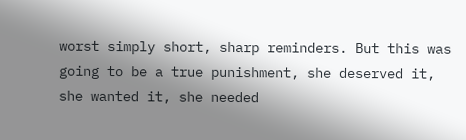worst simply short, sharp reminders. But this was going to be a true punishment, she deserved it, she wanted it, she needed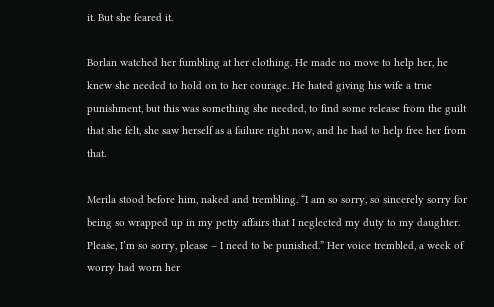it. But she feared it.

Borlan watched her fumbling at her clothing. He made no move to help her, he knew she needed to hold on to her courage. He hated giving his wife a true punishment, but this was something she needed, to find some release from the guilt that she felt, she saw herself as a failure right now, and he had to help free her from that.

Merila stood before him, naked and trembling. “I am so sorry, so sincerely sorry for being so wrapped up in my petty affairs that I neglected my duty to my daughter. Please, I’m so sorry, please – I need to be punished.” Her voice trembled, a week of worry had worn her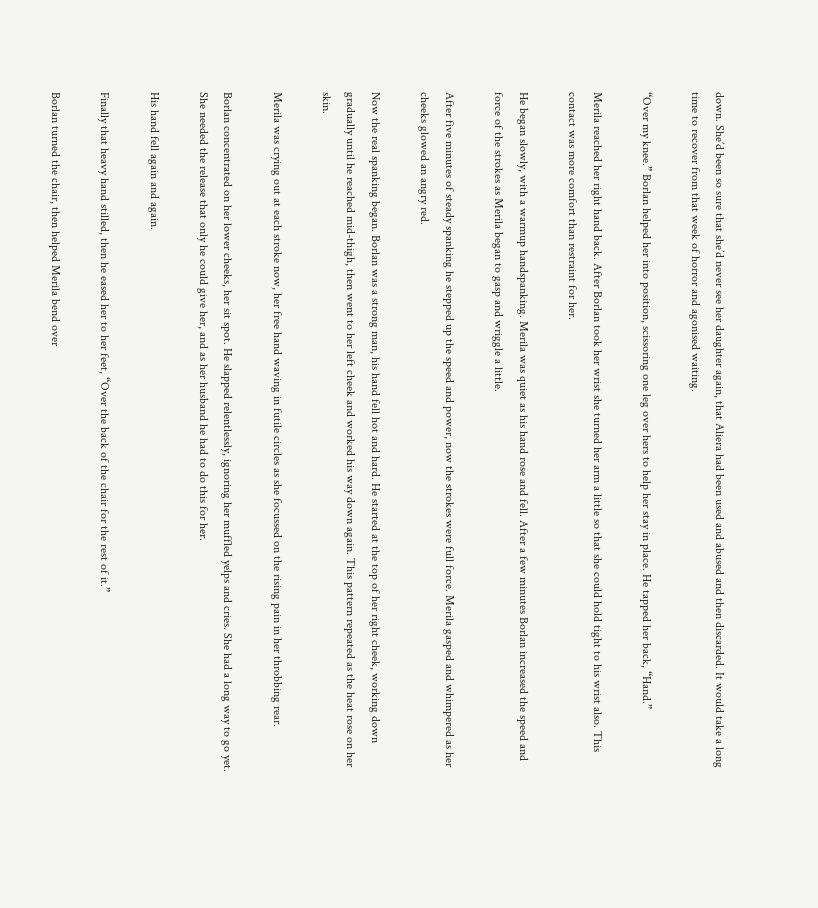down. She’d been so sure that she’d never see her daughter again, that Aliera had been used and abused and then discarded. It would take a long time to recover from that week of horror and agonised waiting.

“Over my knee.” Borlan helped her into position, scissoring one leg over hers to help her stay in place. He tapped her back, “Hand.”

Merila reached her right hand back. After Borlan took her wrist she turned her arm a little so that she could hold tight to his wrist also. This contact was more comfort than restraint for her.

He began slowly, with a warmup handspanking. Merila was quiet as his hand rose and fell. After a few minutes Borlan increased the speed and force of the strokes as Merila began to gasp and wriggle a little.

After five minutes of steady spanking he stepped up the speed and power, now the strokes were full force. Merila gasped and whimpered as her cheeks glowed an angry red.

Now the real spanking began. Borlan was a strong man, his hand fell hot and hard. He started at the top of her right cheek, working down gradually until he reached mid-thigh, then went to her left cheek and worked his way down again. This pattern repeated as the heat rose on her skin.

Merila was crying out at each stroke now, her free hand waving in futile circles as she focussed on the rising pain in her throbbing rear.

Borlan concentrated on her lower cheeks, her sit spot. He slapped relentlessly, ignoring her muffled yelps and cries. She had a long way to go yet. She needed the release that only he could give her, and as her husband he had to do this for her.

His hand fell again and again.

Finally that heavy hand stilled, then he eased her to her feet, “Over the back of the chair for the rest of it.”

Borlan turned the chair, then helped Merila bend over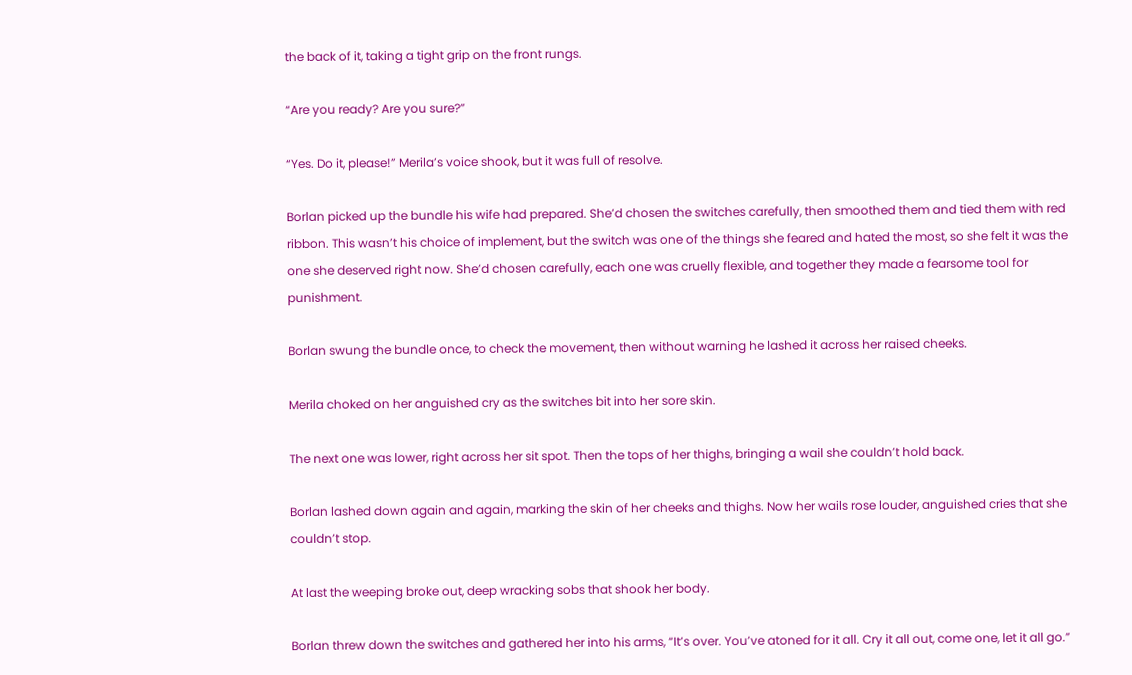the back of it, taking a tight grip on the front rungs.

“Are you ready? Are you sure?”

“Yes. Do it, please!” Merila’s voice shook, but it was full of resolve.

Borlan picked up the bundle his wife had prepared. She’d chosen the switches carefully, then smoothed them and tied them with red ribbon. This wasn’t his choice of implement, but the switch was one of the things she feared and hated the most, so she felt it was the one she deserved right now. She’d chosen carefully, each one was cruelly flexible, and together they made a fearsome tool for punishment.

Borlan swung the bundle once, to check the movement, then without warning he lashed it across her raised cheeks.

Merila choked on her anguished cry as the switches bit into her sore skin.

The next one was lower, right across her sit spot. Then the tops of her thighs, bringing a wail she couldn’t hold back.

Borlan lashed down again and again, marking the skin of her cheeks and thighs. Now her wails rose louder, anguished cries that she couldn’t stop.

At last the weeping broke out, deep wracking sobs that shook her body.

Borlan threw down the switches and gathered her into his arms, “It’s over. You’ve atoned for it all. Cry it all out, come one, let it all go.”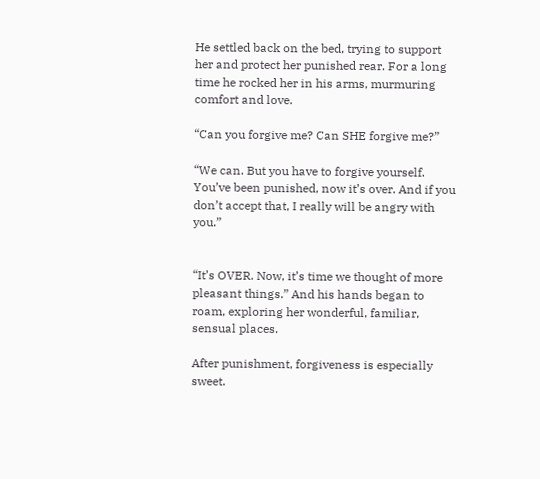He settled back on the bed, trying to support her and protect her punished rear. For a long time he rocked her in his arms, murmuring comfort and love.

“Can you forgive me? Can SHE forgive me?”

“We can. But you have to forgive yourself. You’ve been punished, now it’s over. And if you don’t accept that, I really will be angry with you.”


“It’s OVER. Now, it’s time we thought of more pleasant things.” And his hands began to roam, exploring her wonderful, familiar, sensual places.

After punishment, forgiveness is especially sweet.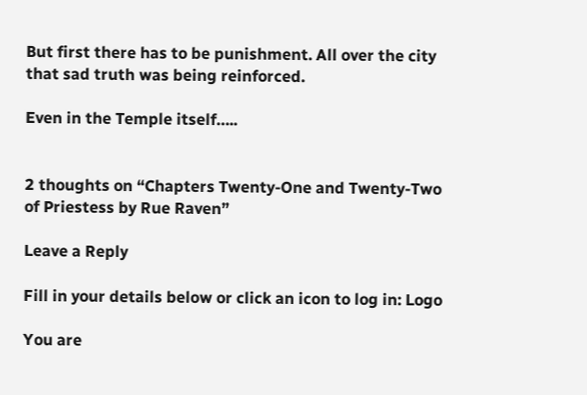But first there has to be punishment. All over the city that sad truth was being reinforced.

Even in the Temple itself…..


2 thoughts on “Chapters Twenty-One and Twenty-Two of Priestess by Rue Raven”

Leave a Reply

Fill in your details below or click an icon to log in: Logo

You are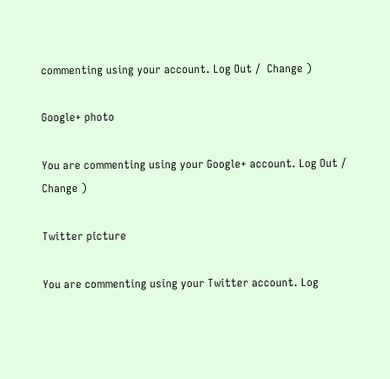commenting using your account. Log Out /  Change )

Google+ photo

You are commenting using your Google+ account. Log Out /  Change )

Twitter picture

You are commenting using your Twitter account. Log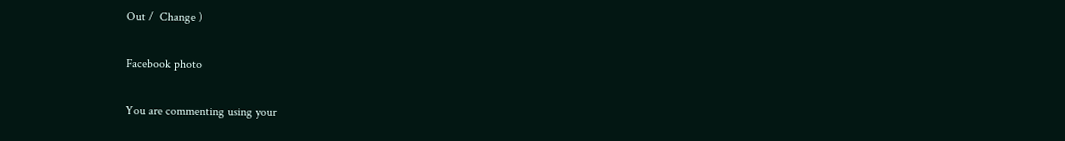Out /  Change )

Facebook photo

You are commenting using your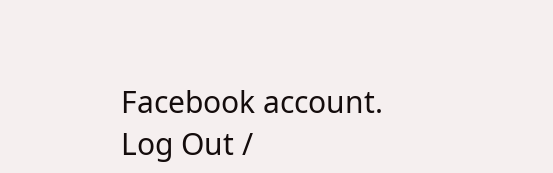Facebook account. Log Out /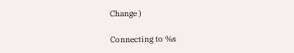Change )

Connecting to %s